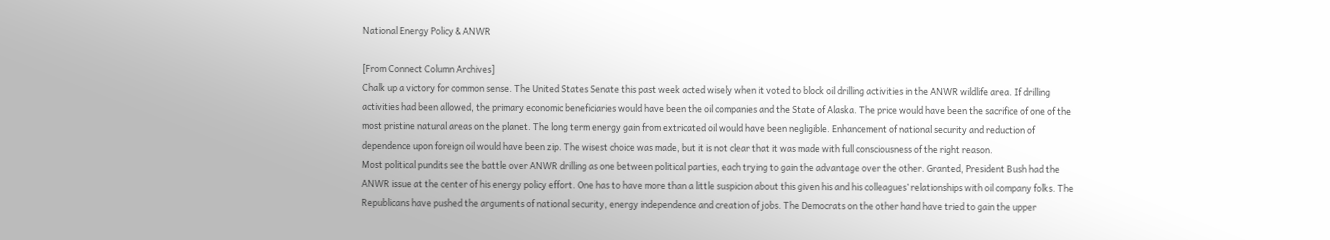National Energy Policy & ANWR

[From Connect Column Archives]
Chalk up a victory for common sense. The United States Senate this past week acted wisely when it voted to block oil drilling activities in the ANWR wildlife area. If drilling activities had been allowed, the primary economic beneficiaries would have been the oil companies and the State of Alaska. The price would have been the sacrifice of one of the most pristine natural areas on the planet. The long term energy gain from extricated oil would have been negligible. Enhancement of national security and reduction of dependence upon foreign oil would have been zip. The wisest choice was made, but it is not clear that it was made with full consciousness of the right reason.
Most political pundits see the battle over ANWR drilling as one between political parties, each trying to gain the advantage over the other. Granted, President Bush had the ANWR issue at the center of his energy policy effort. One has to have more than a little suspicion about this given his and his colleagues’ relationships with oil company folks. The Republicans have pushed the arguments of national security, energy independence and creation of jobs. The Democrats on the other hand have tried to gain the upper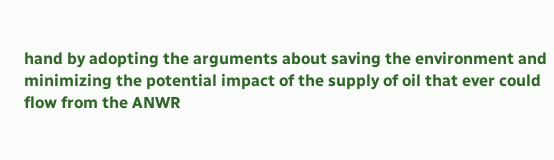hand by adopting the arguments about saving the environment and minimizing the potential impact of the supply of oil that ever could flow from the ANWR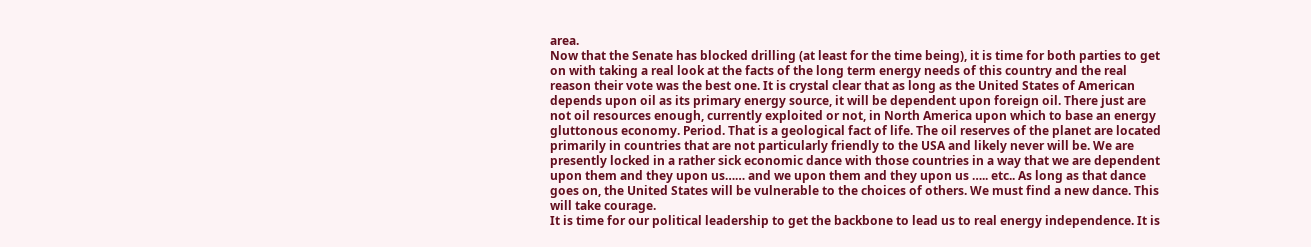area.
Now that the Senate has blocked drilling (at least for the time being), it is time for both parties to get on with taking a real look at the facts of the long term energy needs of this country and the real reason their vote was the best one. It is crystal clear that as long as the United States of American depends upon oil as its primary energy source, it will be dependent upon foreign oil. There just are not oil resources enough, currently exploited or not, in North America upon which to base an energy gluttonous economy. Period. That is a geological fact of life. The oil reserves of the planet are located primarily in countries that are not particularly friendly to the USA and likely never will be. We are presently locked in a rather sick economic dance with those countries in a way that we are dependent upon them and they upon us…… and we upon them and they upon us ….. etc.. As long as that dance goes on, the United States will be vulnerable to the choices of others. We must find a new dance. This will take courage.
It is time for our political leadership to get the backbone to lead us to real energy independence. It is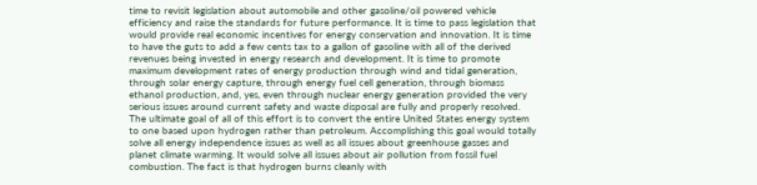time to revisit legislation about automobile and other gasoline/oil powered vehicle efficiency and raise the standards for future performance. It is time to pass legislation that would provide real economic incentives for energy conservation and innovation. It is time to have the guts to add a few cents tax to a gallon of gasoline with all of the derived revenues being invested in energy research and development. It is time to promote maximum development rates of energy production through wind and tidal generation, through solar energy capture, through energy fuel cell generation, through biomass ethanol production, and, yes, even through nuclear energy generation provided the very serious issues around current safety and waste disposal are fully and properly resolved. The ultimate goal of all of this effort is to convert the entire United States energy system to one based upon hydrogen rather than petroleum. Accomplishing this goal would totally solve all energy independence issues as well as all issues about greenhouse gasses and planet climate warming. It would solve all issues about air pollution from fossil fuel combustion. The fact is that hydrogen burns cleanly with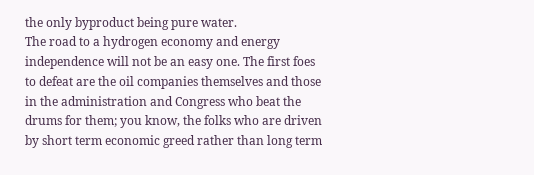the only byproduct being pure water.
The road to a hydrogen economy and energy independence will not be an easy one. The first foes to defeat are the oil companies themselves and those in the administration and Congress who beat the drums for them; you know, the folks who are driven by short term economic greed rather than long term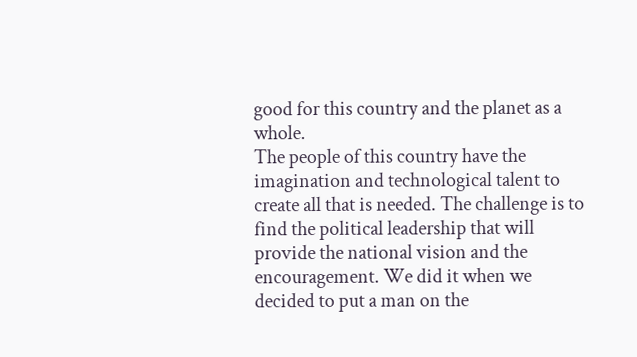good for this country and the planet as a whole.
The people of this country have the imagination and technological talent to create all that is needed. The challenge is to find the political leadership that will provide the national vision and the encouragement. We did it when we decided to put a man on the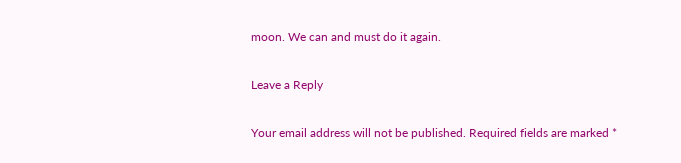moon. We can and must do it again.

Leave a Reply

Your email address will not be published. Required fields are marked *